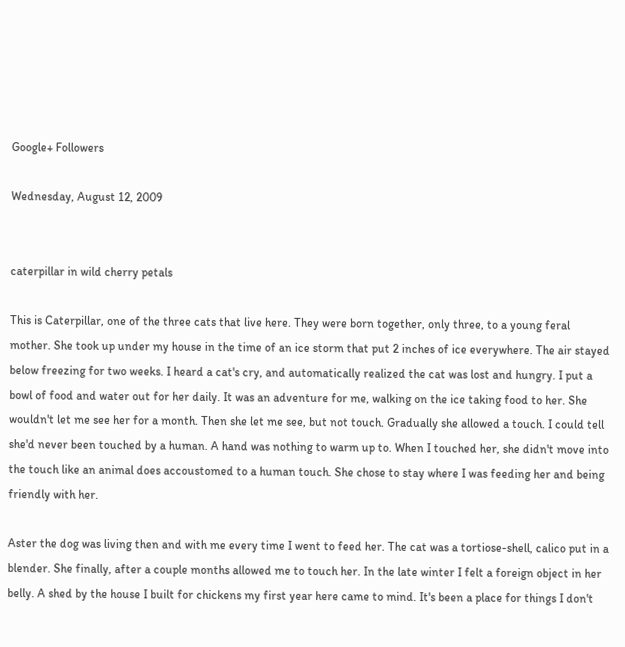Google+ Followers

Wednesday, August 12, 2009


caterpillar in wild cherry petals

This is Caterpillar, one of the three cats that live here. They were born together, only three, to a young feral mother. She took up under my house in the time of an ice storm that put 2 inches of ice everywhere. The air stayed below freezing for two weeks. I heard a cat's cry, and automatically realized the cat was lost and hungry. I put a bowl of food and water out for her daily. It was an adventure for me, walking on the ice taking food to her. She wouldn't let me see her for a month. Then she let me see, but not touch. Gradually she allowed a touch. I could tell she'd never been touched by a human. A hand was nothing to warm up to. When I touched her, she didn't move into the touch like an animal does accoustomed to a human touch. She chose to stay where I was feeding her and being friendly with her.

Aster the dog was living then and with me every time I went to feed her. The cat was a tortiose-shell, calico put in a blender. She finally, after a couple months allowed me to touch her. In the late winter I felt a foreign object in her belly. A shed by the house I built for chickens my first year here came to mind. It's been a place for things I don't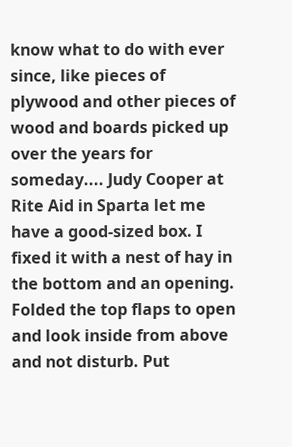know what to do with ever since, like pieces of plywood and other pieces of wood and boards picked up over the years for someday.... Judy Cooper at Rite Aid in Sparta let me have a good-sized box. I fixed it with a nest of hay in the bottom and an opening. Folded the top flaps to open and look inside from above and not disturb. Put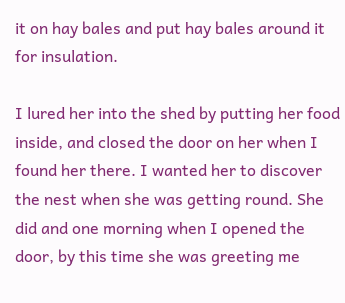it on hay bales and put hay bales around it for insulation.

I lured her into the shed by putting her food inside, and closed the door on her when I found her there. I wanted her to discover the nest when she was getting round. She did and one morning when I opened the door, by this time she was greeting me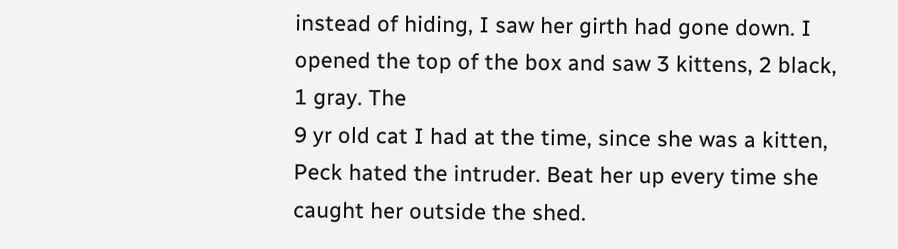instead of hiding, I saw her girth had gone down. I opened the top of the box and saw 3 kittens, 2 black, 1 gray. The
9 yr old cat I had at the time, since she was a kitten, Peck hated the intruder. Beat her up every time she caught her outside the shed.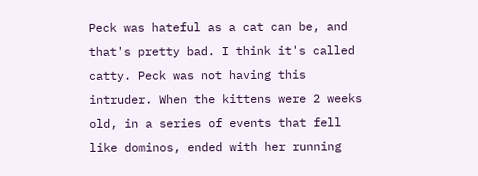Peck was hateful as a cat can be, and that's pretty bad. I think it's called catty. Peck was not having this intruder. When the kittens were 2 weeks old, in a series of events that fell like dominos, ended with her running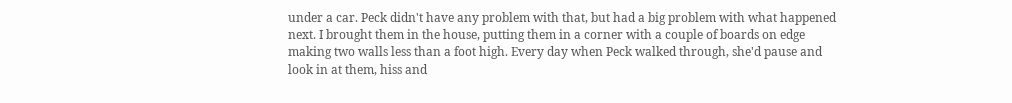under a car. Peck didn't have any problem with that, but had a big problem with what happened next. I brought them in the house, putting them in a corner with a couple of boards on edge making two walls less than a foot high. Every day when Peck walked through, she'd pause and look in at them, hiss and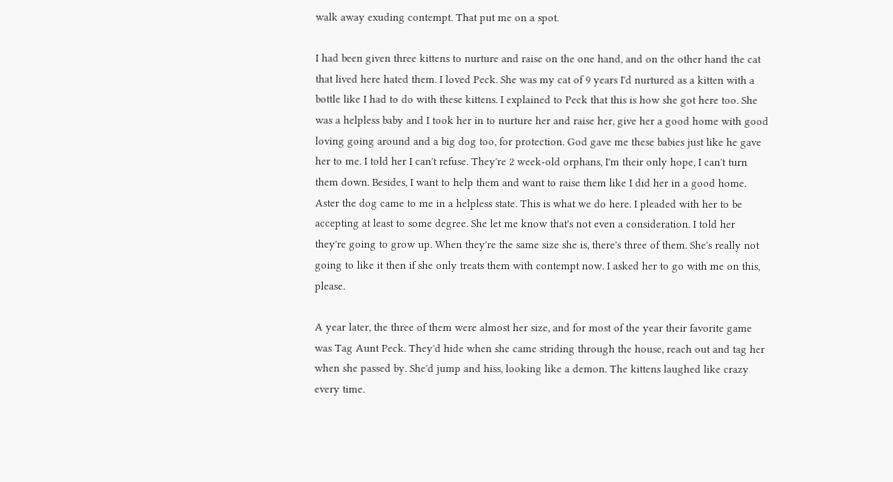walk away exuding contempt. That put me on a spot.

I had been given three kittens to nurture and raise on the one hand, and on the other hand the cat that lived here hated them. I loved Peck. She was my cat of 9 years I'd nurtured as a kitten with a bottle like I had to do with these kittens. I explained to Peck that this is how she got here too. She was a helpless baby and I took her in to nurture her and raise her, give her a good home with good loving going around and a big dog too, for protection. God gave me these babies just like he gave her to me. I told her I can't refuse. They're 2 week-old orphans, I'm their only hope, I can't turn them down. Besides, I want to help them and want to raise them like I did her in a good home. Aster the dog came to me in a helpless state. This is what we do here. I pleaded with her to be accepting at least to some degree. She let me know that's not even a consideration. I told her they're going to grow up. When they're the same size she is, there's three of them. She's really not going to like it then if she only treats them with contempt now. I asked her to go with me on this, please.

A year later, the three of them were almost her size, and for most of the year their favorite game was Tag Aunt Peck. They'd hide when she came striding through the house, reach out and tag her when she passed by. She'd jump and hiss, looking like a demon. The kittens laughed like crazy every time.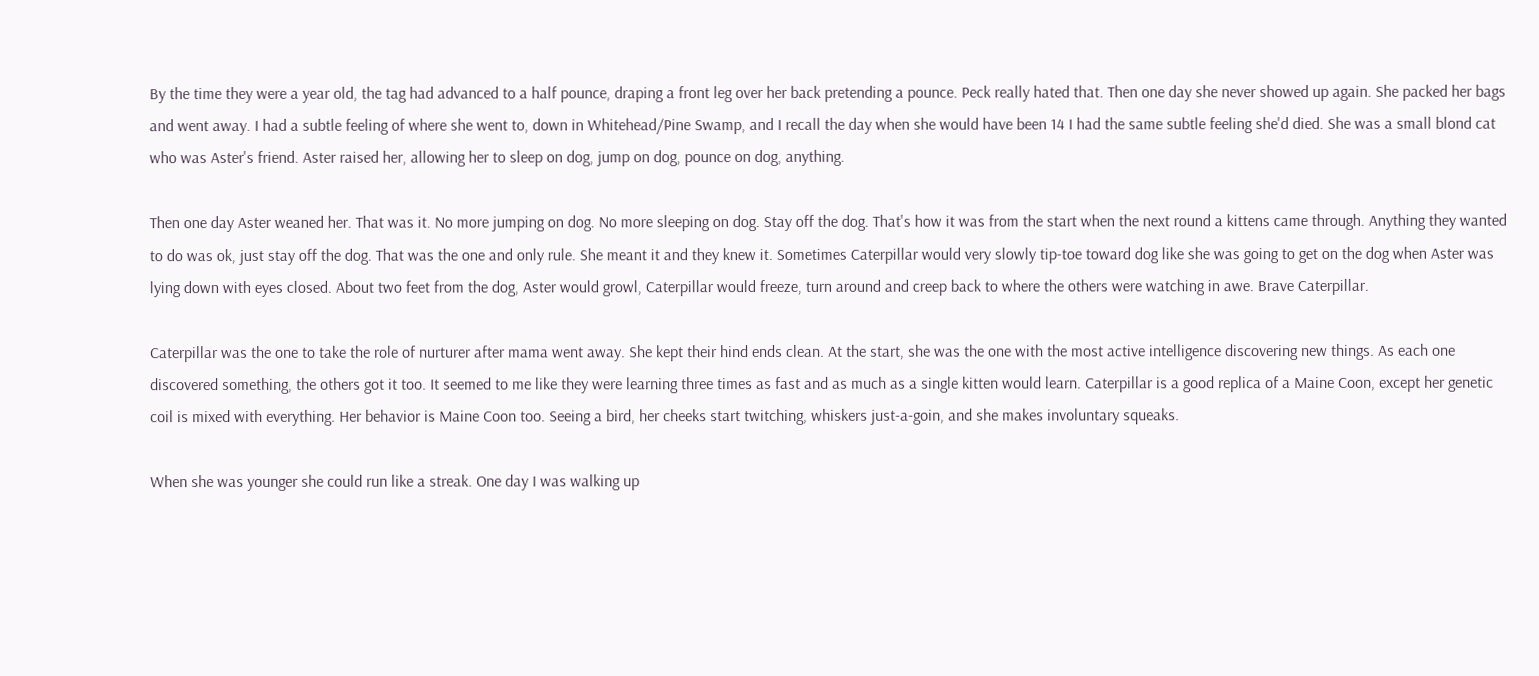By the time they were a year old, the tag had advanced to a half pounce, draping a front leg over her back pretending a pounce. Peck really hated that. Then one day she never showed up again. She packed her bags and went away. I had a subtle feeling of where she went to, down in Whitehead/Pine Swamp, and I recall the day when she would have been 14 I had the same subtle feeling she'd died. She was a small blond cat who was Aster's friend. Aster raised her, allowing her to sleep on dog, jump on dog, pounce on dog, anything.

Then one day Aster weaned her. That was it. No more jumping on dog. No more sleeping on dog. Stay off the dog. That's how it was from the start when the next round a kittens came through. Anything they wanted to do was ok, just stay off the dog. That was the one and only rule. She meant it and they knew it. Sometimes Caterpillar would very slowly tip-toe toward dog like she was going to get on the dog when Aster was lying down with eyes closed. About two feet from the dog, Aster would growl, Caterpillar would freeze, turn around and creep back to where the others were watching in awe. Brave Caterpillar.

Caterpillar was the one to take the role of nurturer after mama went away. She kept their hind ends clean. At the start, she was the one with the most active intelligence discovering new things. As each one discovered something, the others got it too. It seemed to me like they were learning three times as fast and as much as a single kitten would learn. Caterpillar is a good replica of a Maine Coon, except her genetic coil is mixed with everything. Her behavior is Maine Coon too. Seeing a bird, her cheeks start twitching, whiskers just-a-goin, and she makes involuntary squeaks.

When she was younger she could run like a streak. One day I was walking up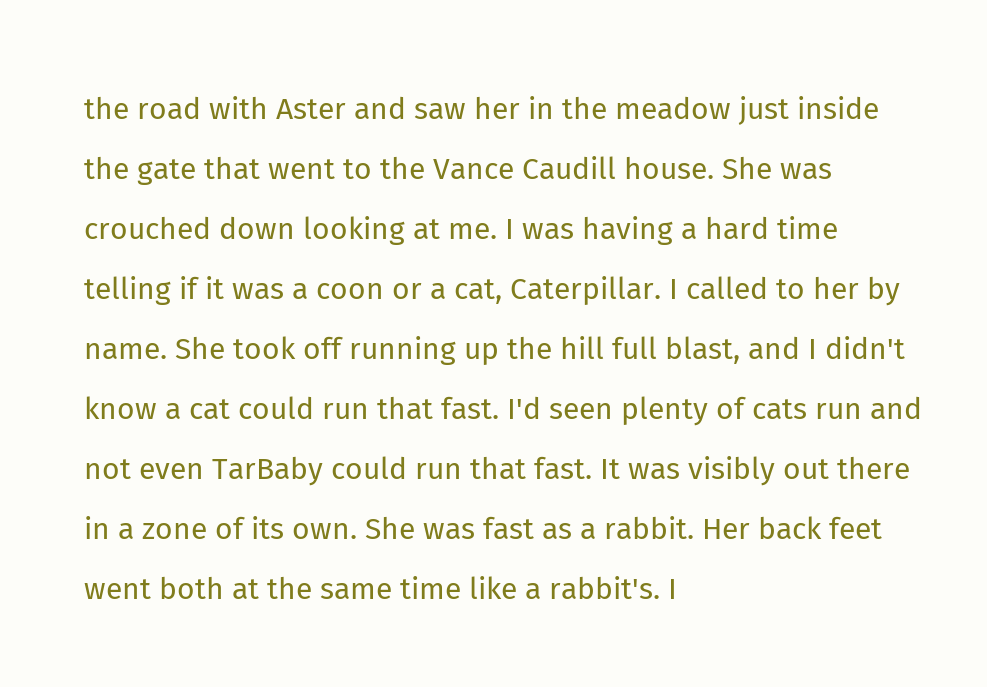the road with Aster and saw her in the meadow just inside the gate that went to the Vance Caudill house. She was crouched down looking at me. I was having a hard time telling if it was a coon or a cat, Caterpillar. I called to her by name. She took off running up the hill full blast, and I didn't know a cat could run that fast. I'd seen plenty of cats run and not even TarBaby could run that fast. It was visibly out there in a zone of its own. She was fast as a rabbit. Her back feet went both at the same time like a rabbit's. I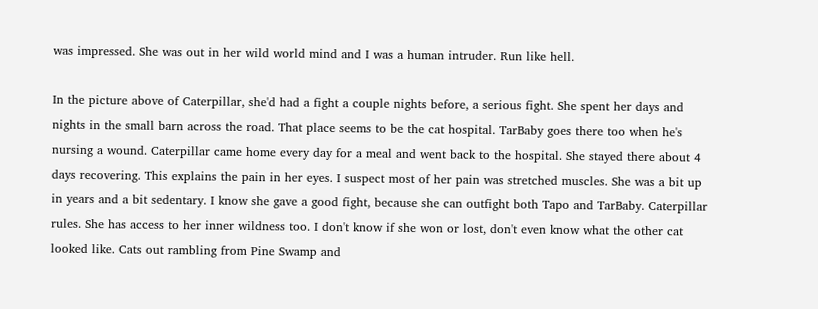was impressed. She was out in her wild world mind and I was a human intruder. Run like hell.

In the picture above of Caterpillar, she'd had a fight a couple nights before, a serious fight. She spent her days and nights in the small barn across the road. That place seems to be the cat hospital. TarBaby goes there too when he's nursing a wound. Caterpillar came home every day for a meal and went back to the hospital. She stayed there about 4 days recovering. This explains the pain in her eyes. I suspect most of her pain was stretched muscles. She was a bit up in years and a bit sedentary. I know she gave a good fight, because she can outfight both Tapo and TarBaby. Caterpillar rules. She has access to her inner wildness too. I don't know if she won or lost, don't even know what the other cat looked like. Cats out rambling from Pine Swamp and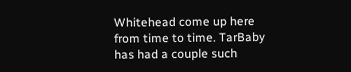Whitehead come up here from time to time. TarBaby has had a couple such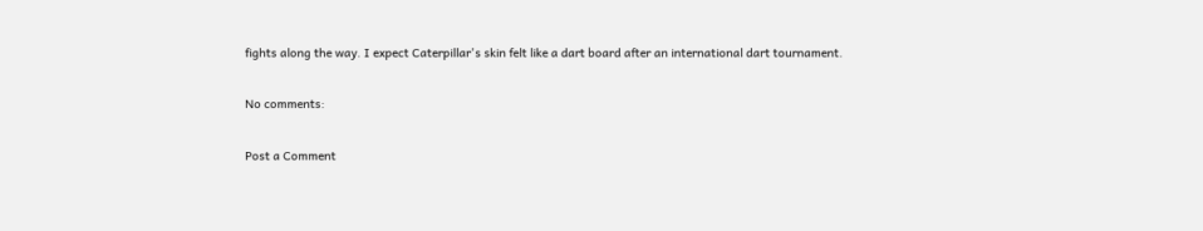fights along the way. I expect Caterpillar's skin felt like a dart board after an international dart tournament.

No comments:

Post a Comment